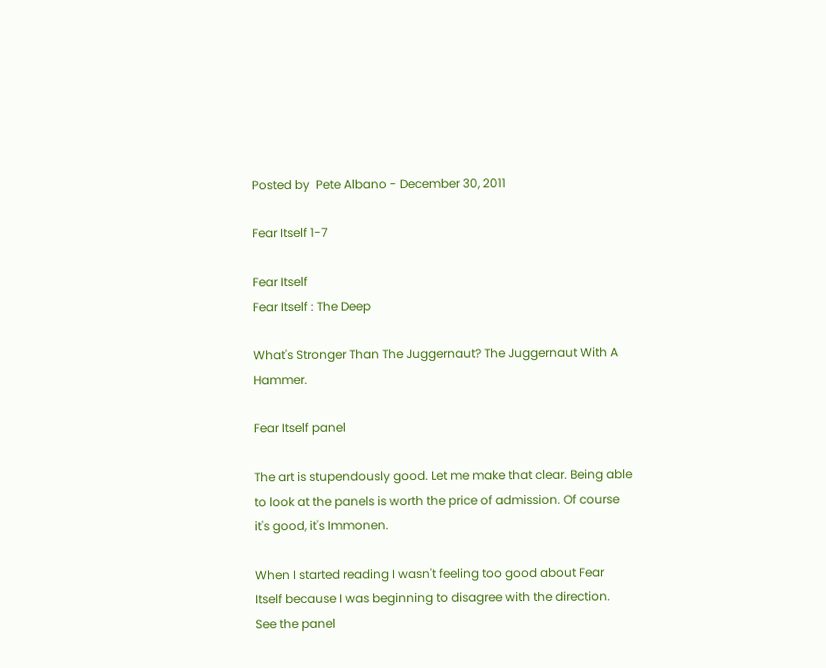Posted by  Pete Albano - December 30, 2011

Fear Itself 1-7

Fear Itself
Fear Itself : The Deep

What's Stronger Than The Juggernaut? The Juggernaut With A Hammer.

Fear Itself panel

The art is stupendously good. Let me make that clear. Being able to look at the panels is worth the price of admission. Of course it's good, it's Immonen.

When I started reading I wasn't feeling too good about Fear Itself because I was beginning to disagree with the direction. See the panel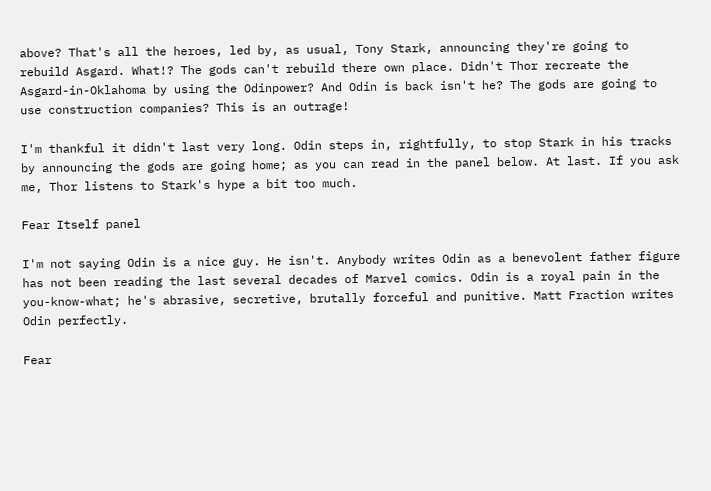above? That's all the heroes, led by, as usual, Tony Stark, announcing they're going to rebuild Asgard. What!? The gods can't rebuild there own place. Didn't Thor recreate the Asgard-in-Oklahoma by using the Odinpower? And Odin is back isn't he? The gods are going to use construction companies? This is an outrage!

I'm thankful it didn't last very long. Odin steps in, rightfully, to stop Stark in his tracks by announcing the gods are going home; as you can read in the panel below. At last. If you ask me, Thor listens to Stark's hype a bit too much.

Fear Itself panel

I'm not saying Odin is a nice guy. He isn't. Anybody writes Odin as a benevolent father figure has not been reading the last several decades of Marvel comics. Odin is a royal pain in the you-know-what; he's abrasive, secretive, brutally forceful and punitive. Matt Fraction writes Odin perfectly.

Fear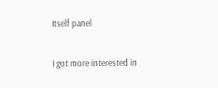Itself panel

I got more interested in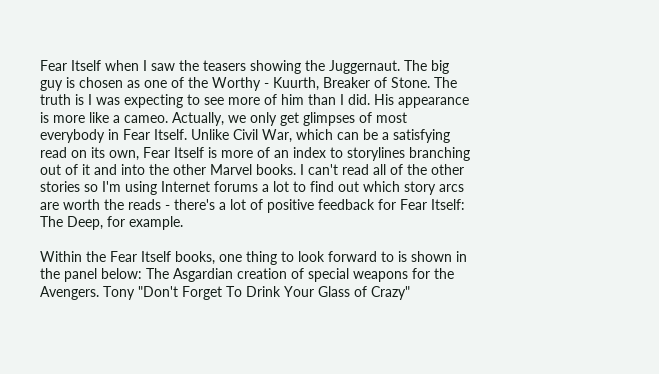Fear Itself when I saw the teasers showing the Juggernaut. The big guy is chosen as one of the Worthy - Kuurth, Breaker of Stone. The truth is I was expecting to see more of him than I did. His appearance is more like a cameo. Actually, we only get glimpses of most everybody in Fear Itself. Unlike Civil War, which can be a satisfying read on its own, Fear Itself is more of an index to storylines branching out of it and into the other Marvel books. I can't read all of the other stories so I'm using Internet forums a lot to find out which story arcs are worth the reads - there's a lot of positive feedback for Fear Itself: The Deep, for example.

Within the Fear Itself books, one thing to look forward to is shown in the panel below: The Asgardian creation of special weapons for the Avengers. Tony "Don't Forget To Drink Your Glass of Crazy"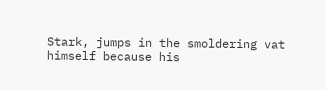Stark, jumps in the smoldering vat himself because his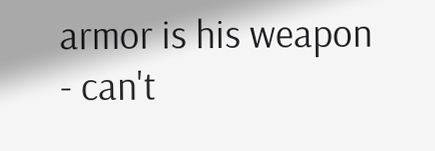armor is his weapon - can't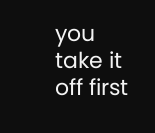you take it off first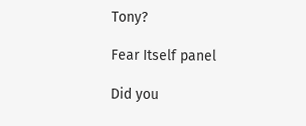Tony?

Fear Itself panel

Did you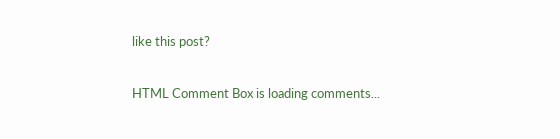like this post?

HTML Comment Box is loading comments...